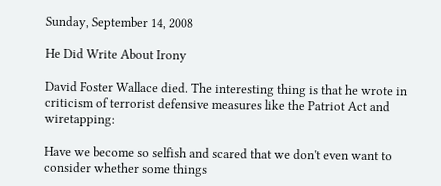Sunday, September 14, 2008

He Did Write About Irony

David Foster Wallace died. The interesting thing is that he wrote in criticism of terrorist defensive measures like the Patriot Act and wiretapping:

Have we become so selfish and scared that we don't even want to consider whether some things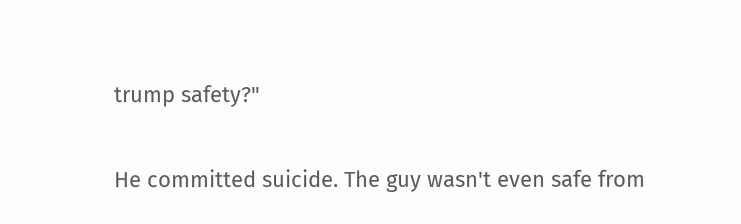trump safety?"

He committed suicide. The guy wasn't even safe from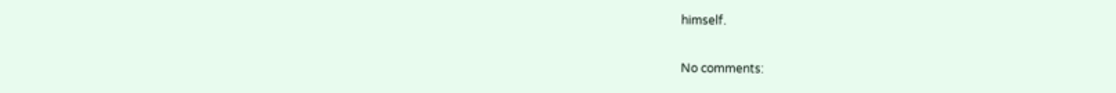himself.

No comments: